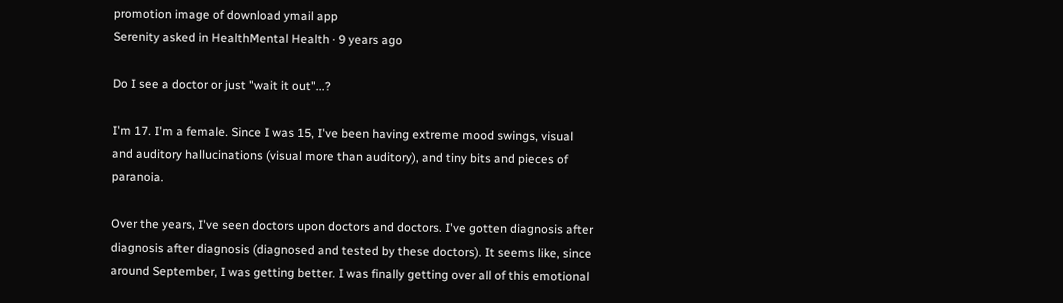promotion image of download ymail app
Serenity asked in HealthMental Health · 9 years ago

Do I see a doctor or just "wait it out"...?

I'm 17. I'm a female. Since I was 15, I've been having extreme mood swings, visual and auditory hallucinations (visual more than auditory), and tiny bits and pieces of paranoia.

Over the years, I've seen doctors upon doctors and doctors. I've gotten diagnosis after diagnosis after diagnosis (diagnosed and tested by these doctors). It seems like, since around September, I was getting better. I was finally getting over all of this emotional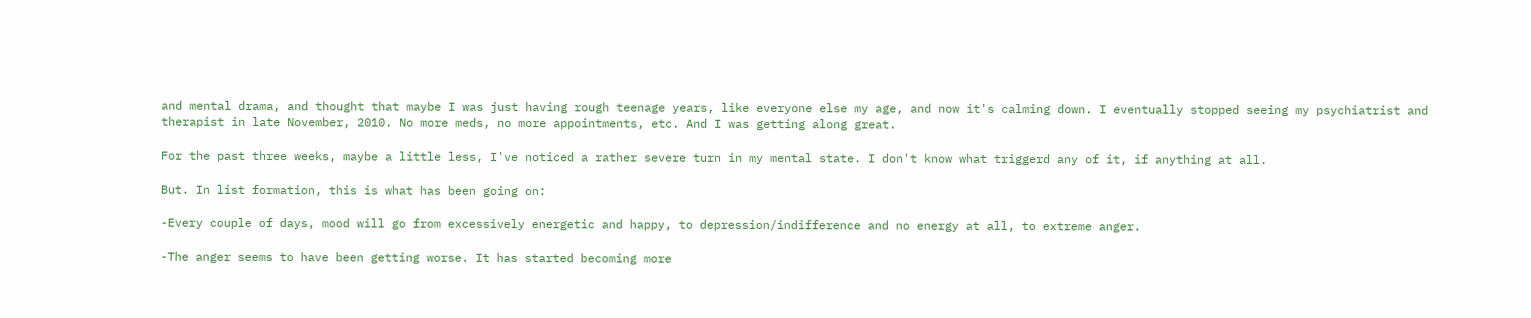and mental drama, and thought that maybe I was just having rough teenage years, like everyone else my age, and now it's calming down. I eventually stopped seeing my psychiatrist and therapist in late November, 2010. No more meds, no more appointments, etc. And I was getting along great.

For the past three weeks, maybe a little less, I've noticed a rather severe turn in my mental state. I don't know what triggerd any of it, if anything at all.

But. In list formation, this is what has been going on:

-Every couple of days, mood will go from excessively energetic and happy, to depression/indifference and no energy at all, to extreme anger.

-The anger seems to have been getting worse. It has started becoming more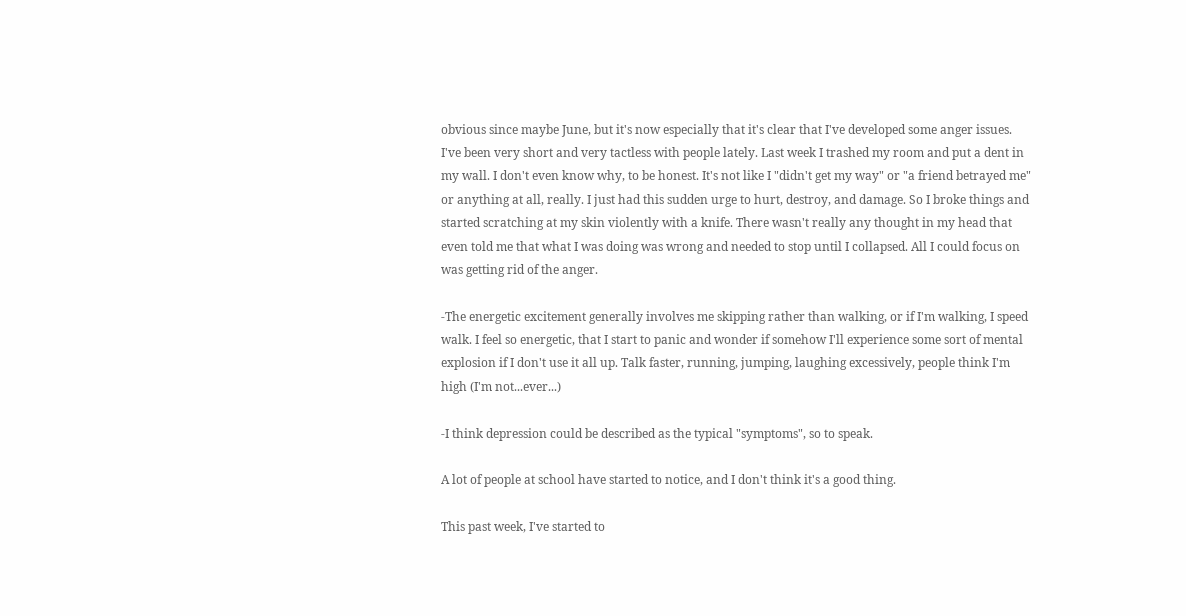obvious since maybe June, but it's now especially that it's clear that I've developed some anger issues. I've been very short and very tactless with people lately. Last week I trashed my room and put a dent in my wall. I don't even know why, to be honest. It's not like I "didn't get my way" or "a friend betrayed me" or anything at all, really. I just had this sudden urge to hurt, destroy, and damage. So I broke things and started scratching at my skin violently with a knife. There wasn't really any thought in my head that even told me that what I was doing was wrong and needed to stop until I collapsed. All I could focus on was getting rid of the anger.

-The energetic excitement generally involves me skipping rather than walking, or if I'm walking, I speed walk. I feel so energetic, that I start to panic and wonder if somehow I'll experience some sort of mental explosion if I don't use it all up. Talk faster, running, jumping, laughing excessively, people think I'm high (I'm not...ever...)

-I think depression could be described as the typical "symptoms", so to speak.

A lot of people at school have started to notice, and I don't think it's a good thing.

This past week, I've started to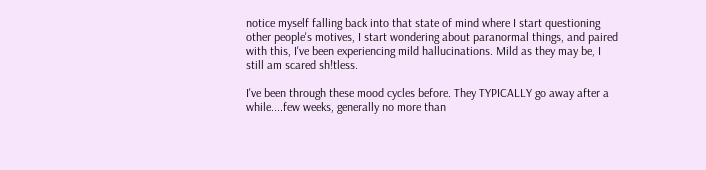notice myself falling back into that state of mind where I start questioning other people's motives, I start wondering about paranormal things, and paired with this, I've been experiencing mild hallucinations. Mild as they may be, I still am scared sh!tless.

I've been through these mood cycles before. They TYPICALLY go away after a while....few weeks, generally no more than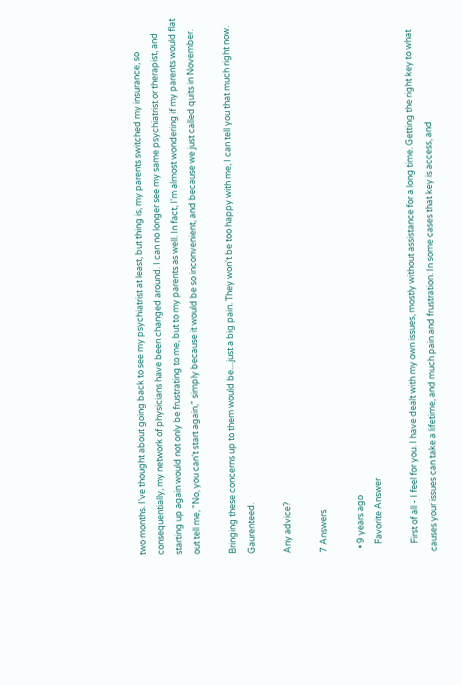two months. I've thought about going back to see my psychiatrist at least, but thing is, my parents switched my insurance, so consequentially, my network of physicians have been changed around. I can no longer see my same psychiatrist or therapist, and starting up again would not only be frustrating to me, but to my parents as well. In fact, I'm almost wondering if my parents would flat out tell me, "No, you can't start again," simply because it would be so inconvenient, and because we just called quits in November.

Bringing these concerns up to them would be....just a big pain. They won't be too happy with me, I can tell you that much right now. Gaurenteed.

Any advice?

7 Answers

  • 9 years ago
    Favorite Answer

    First of all - I feel for you. I have dealt with my own issues, mostly without assistance for a long time. Getting the right key to what causes your issues can take a lifetime, and much pain and frustration. In some cases that key is access, and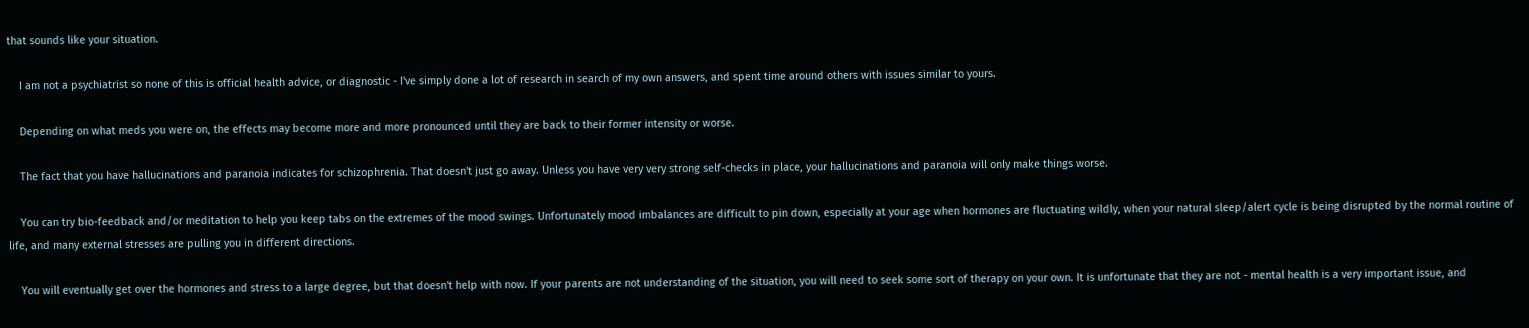that sounds like your situation.

    I am not a psychiatrist so none of this is official health advice, or diagnostic - I've simply done a lot of research in search of my own answers, and spent time around others with issues similar to yours.

    Depending on what meds you were on, the effects may become more and more pronounced until they are back to their former intensity or worse.

    The fact that you have hallucinations and paranoia indicates for schizophrenia. That doesn't just go away. Unless you have very very strong self-checks in place, your hallucinations and paranoia will only make things worse.

    You can try bio-feedback and/or meditation to help you keep tabs on the extremes of the mood swings. Unfortunately mood imbalances are difficult to pin down, especially at your age when hormones are fluctuating wildly, when your natural sleep/alert cycle is being disrupted by the normal routine of life, and many external stresses are pulling you in different directions.

    You will eventually get over the hormones and stress to a large degree, but that doesn't help with now. If your parents are not understanding of the situation, you will need to seek some sort of therapy on your own. It is unfortunate that they are not - mental health is a very important issue, and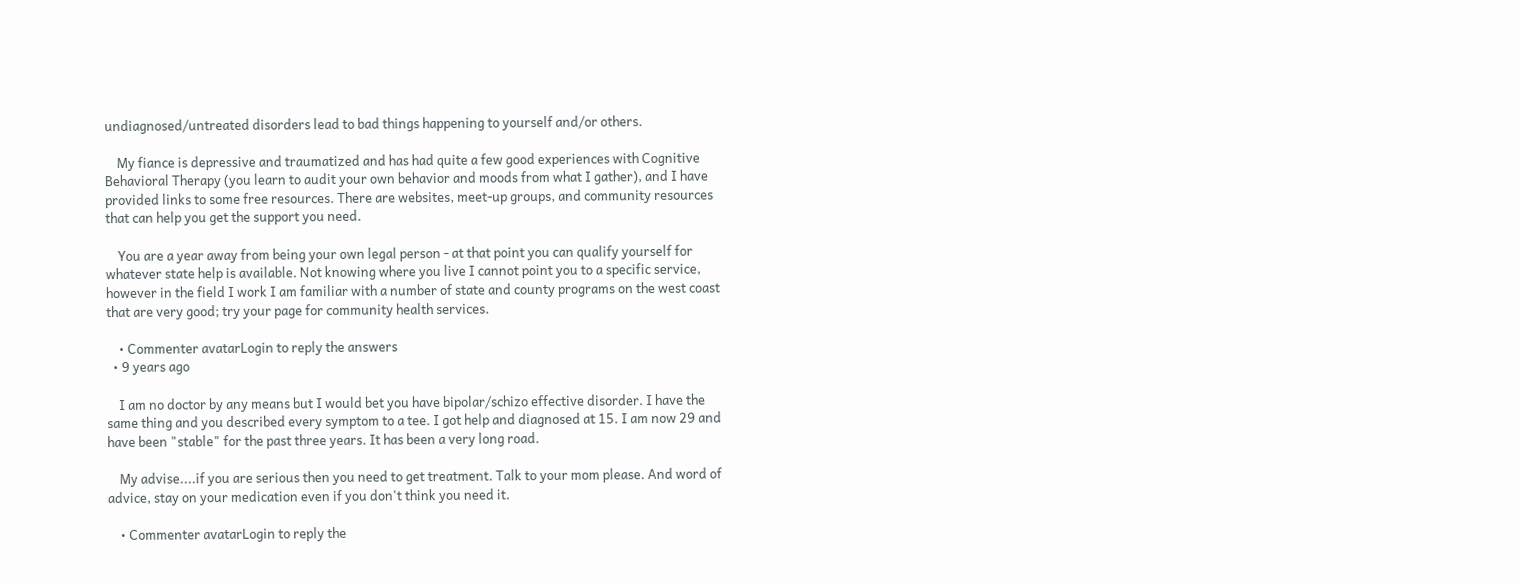undiagnosed/untreated disorders lead to bad things happening to yourself and/or others.

    My fiance is depressive and traumatized and has had quite a few good experiences with Cognitive Behavioral Therapy (you learn to audit your own behavior and moods from what I gather), and I have provided links to some free resources. There are websites, meet-up groups, and community resources that can help you get the support you need.

    You are a year away from being your own legal person - at that point you can qualify yourself for whatever state help is available. Not knowing where you live I cannot point you to a specific service, however in the field I work I am familiar with a number of state and county programs on the west coast that are very good; try your page for community health services.

    • Commenter avatarLogin to reply the answers
  • 9 years ago

    I am no doctor by any means but I would bet you have bipolar/schizo effective disorder. I have the same thing and you described every symptom to a tee. I got help and diagnosed at 15. I am now 29 and have been "stable" for the past three years. It has been a very long road.

    My advise....if you are serious then you need to get treatment. Talk to your mom please. And word of advice, stay on your medication even if you don't think you need it.

    • Commenter avatarLogin to reply the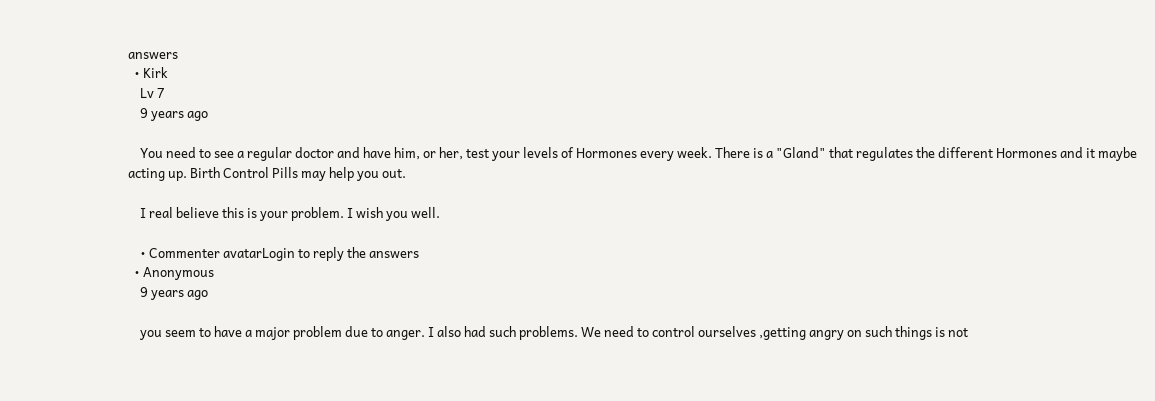answers
  • Kirk
    Lv 7
    9 years ago

    You need to see a regular doctor and have him, or her, test your levels of Hormones every week. There is a "Gland" that regulates the different Hormones and it maybe acting up. Birth Control Pills may help you out.

    I real believe this is your problem. I wish you well.

    • Commenter avatarLogin to reply the answers
  • Anonymous
    9 years ago

    you seem to have a major problem due to anger. I also had such problems. We need to control ourselves ,getting angry on such things is not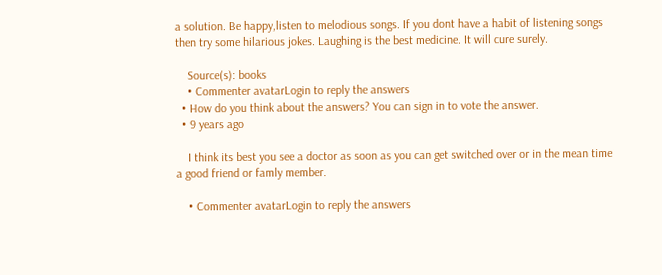a solution. Be happy,listen to melodious songs. If you dont have a habit of listening songs then try some hilarious jokes. Laughing is the best medicine. It will cure surely.

    Source(s): books
    • Commenter avatarLogin to reply the answers
  • How do you think about the answers? You can sign in to vote the answer.
  • 9 years ago

    I think its best you see a doctor as soon as you can get switched over or in the mean time a good friend or famly member.

    • Commenter avatarLogin to reply the answers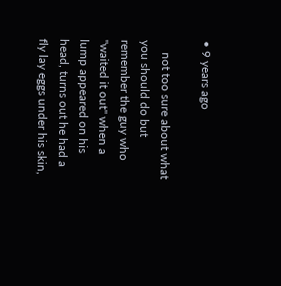• 9 years ago

    not too sure about what you should do but remember the guy who "waited it out" when a lump appeared on his head, turns out he had a fly lay eggs under his skin,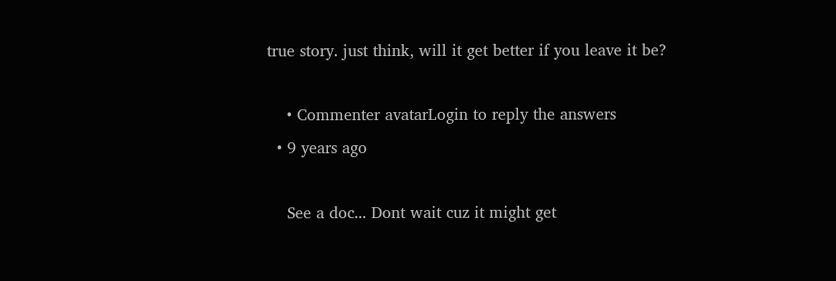true story. just think, will it get better if you leave it be?

    • Commenter avatarLogin to reply the answers
  • 9 years ago

    See a doc... Dont wait cuz it might get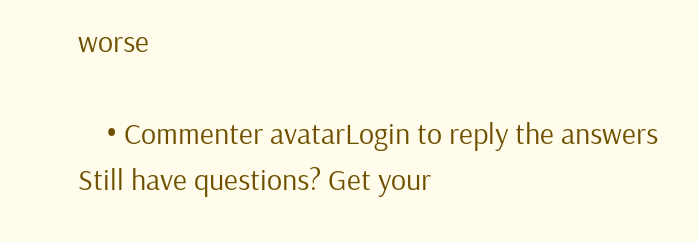worse

    • Commenter avatarLogin to reply the answers
Still have questions? Get your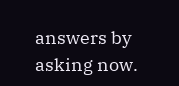answers by asking now.